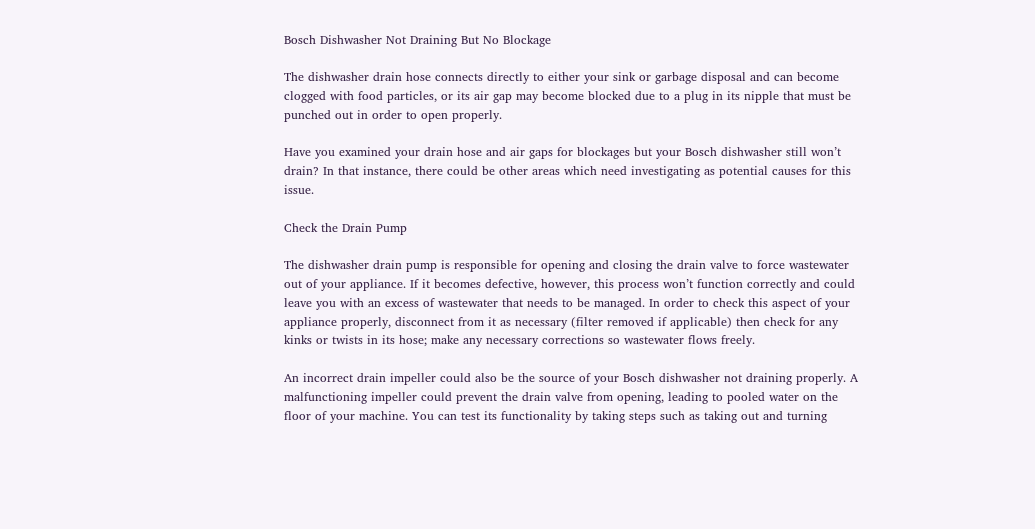Bosch Dishwasher Not Draining But No Blockage

The dishwasher drain hose connects directly to either your sink or garbage disposal and can become clogged with food particles, or its air gap may become blocked due to a plug in its nipple that must be punched out in order to open properly.

Have you examined your drain hose and air gaps for blockages but your Bosch dishwasher still won’t drain? In that instance, there could be other areas which need investigating as potential causes for this issue.

Check the Drain Pump

The dishwasher drain pump is responsible for opening and closing the drain valve to force wastewater out of your appliance. If it becomes defective, however, this process won’t function correctly and could leave you with an excess of wastewater that needs to be managed. In order to check this aspect of your appliance properly, disconnect from it as necessary (filter removed if applicable) then check for any kinks or twists in its hose; make any necessary corrections so wastewater flows freely.

An incorrect drain impeller could also be the source of your Bosch dishwasher not draining properly. A malfunctioning impeller could prevent the drain valve from opening, leading to pooled water on the floor of your machine. You can test its functionality by taking steps such as taking out and turning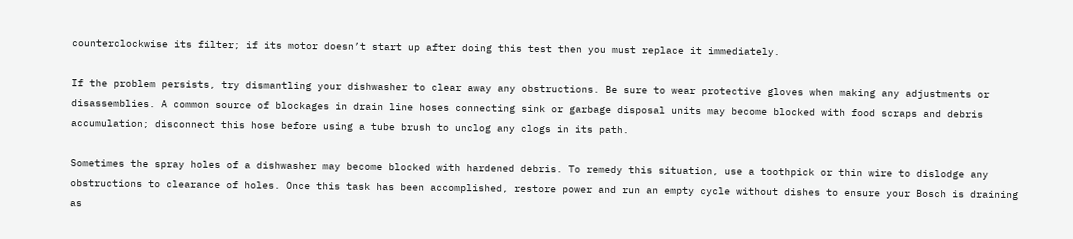counterclockwise its filter; if its motor doesn’t start up after doing this test then you must replace it immediately.

If the problem persists, try dismantling your dishwasher to clear away any obstructions. Be sure to wear protective gloves when making any adjustments or disassemblies. A common source of blockages in drain line hoses connecting sink or garbage disposal units may become blocked with food scraps and debris accumulation; disconnect this hose before using a tube brush to unclog any clogs in its path.

Sometimes the spray holes of a dishwasher may become blocked with hardened debris. To remedy this situation, use a toothpick or thin wire to dislodge any obstructions to clearance of holes. Once this task has been accomplished, restore power and run an empty cycle without dishes to ensure your Bosch is draining as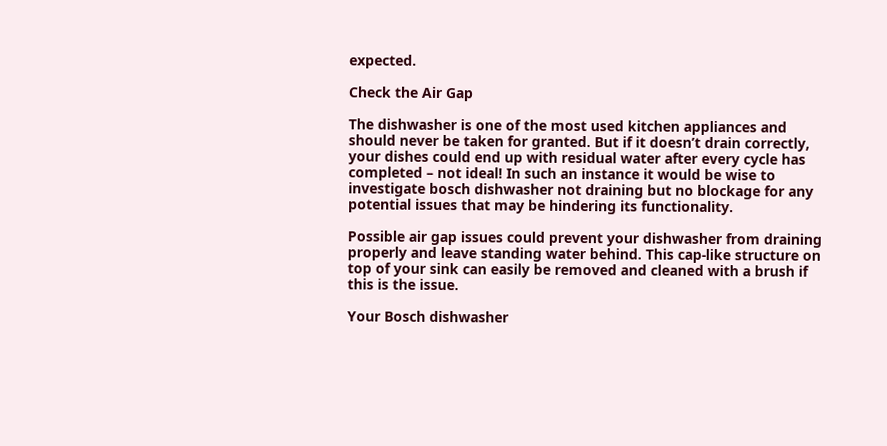expected.

Check the Air Gap

The dishwasher is one of the most used kitchen appliances and should never be taken for granted. But if it doesn’t drain correctly, your dishes could end up with residual water after every cycle has completed – not ideal! In such an instance it would be wise to investigate bosch dishwasher not draining but no blockage for any potential issues that may be hindering its functionality.

Possible air gap issues could prevent your dishwasher from draining properly and leave standing water behind. This cap-like structure on top of your sink can easily be removed and cleaned with a brush if this is the issue.

Your Bosch dishwasher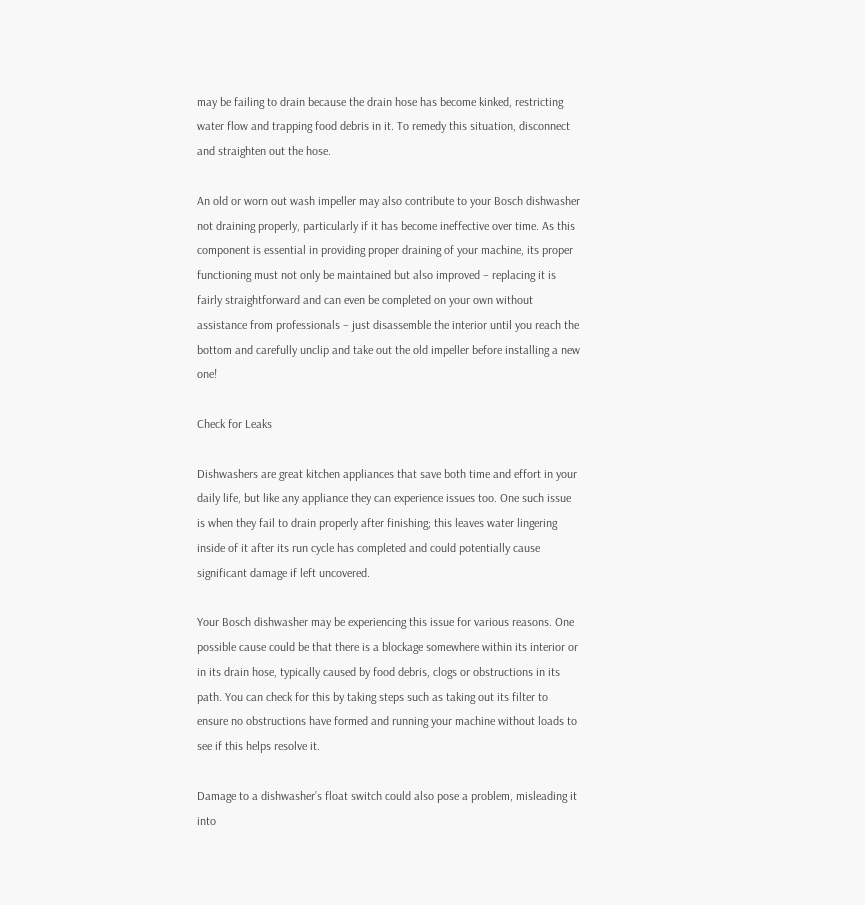may be failing to drain because the drain hose has become kinked, restricting water flow and trapping food debris in it. To remedy this situation, disconnect and straighten out the hose.

An old or worn out wash impeller may also contribute to your Bosch dishwasher not draining properly, particularly if it has become ineffective over time. As this component is essential in providing proper draining of your machine, its proper functioning must not only be maintained but also improved – replacing it is fairly straightforward and can even be completed on your own without assistance from professionals – just disassemble the interior until you reach the bottom and carefully unclip and take out the old impeller before installing a new one!

Check for Leaks

Dishwashers are great kitchen appliances that save both time and effort in your daily life, but like any appliance they can experience issues too. One such issue is when they fail to drain properly after finishing; this leaves water lingering inside of it after its run cycle has completed and could potentially cause significant damage if left uncovered.

Your Bosch dishwasher may be experiencing this issue for various reasons. One possible cause could be that there is a blockage somewhere within its interior or in its drain hose, typically caused by food debris, clogs or obstructions in its path. You can check for this by taking steps such as taking out its filter to ensure no obstructions have formed and running your machine without loads to see if this helps resolve it.

Damage to a dishwasher’s float switch could also pose a problem, misleading it into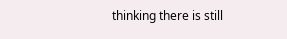thinking there is still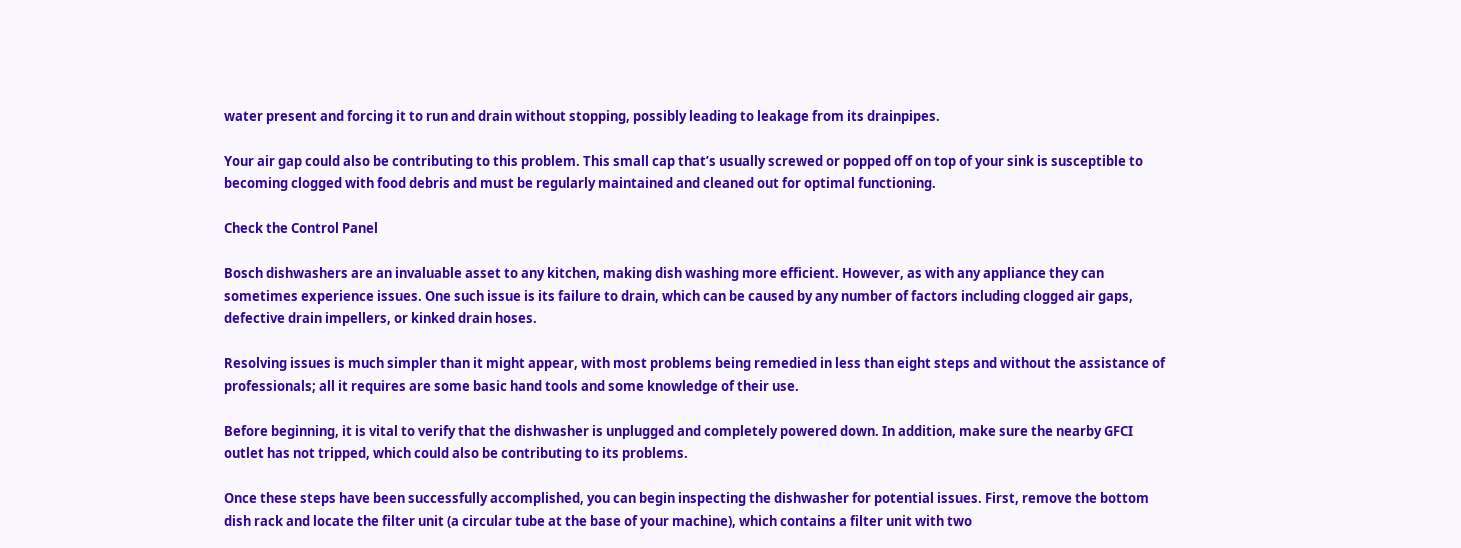water present and forcing it to run and drain without stopping, possibly leading to leakage from its drainpipes.

Your air gap could also be contributing to this problem. This small cap that’s usually screwed or popped off on top of your sink is susceptible to becoming clogged with food debris and must be regularly maintained and cleaned out for optimal functioning.

Check the Control Panel

Bosch dishwashers are an invaluable asset to any kitchen, making dish washing more efficient. However, as with any appliance they can sometimes experience issues. One such issue is its failure to drain, which can be caused by any number of factors including clogged air gaps, defective drain impellers, or kinked drain hoses.

Resolving issues is much simpler than it might appear, with most problems being remedied in less than eight steps and without the assistance of professionals; all it requires are some basic hand tools and some knowledge of their use.

Before beginning, it is vital to verify that the dishwasher is unplugged and completely powered down. In addition, make sure the nearby GFCI outlet has not tripped, which could also be contributing to its problems.

Once these steps have been successfully accomplished, you can begin inspecting the dishwasher for potential issues. First, remove the bottom dish rack and locate the filter unit (a circular tube at the base of your machine), which contains a filter unit with two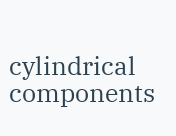cylindrical components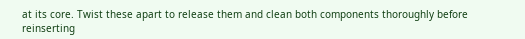at its core. Twist these apart to release them and clean both components thoroughly before reinserting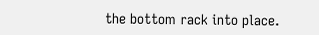the bottom rack into place.